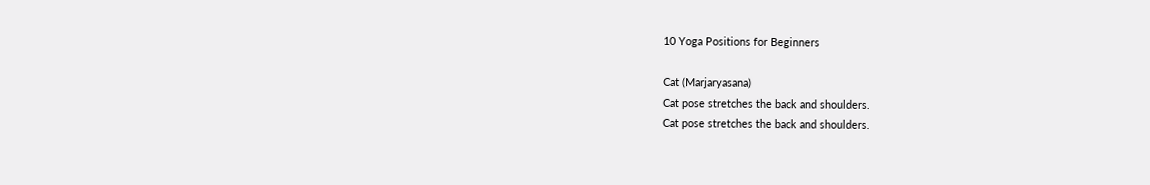10 Yoga Positions for Beginners

Cat (Marjaryasana)
Cat pose stretches the back and shoulders.
Cat pose stretches the back and shoulders.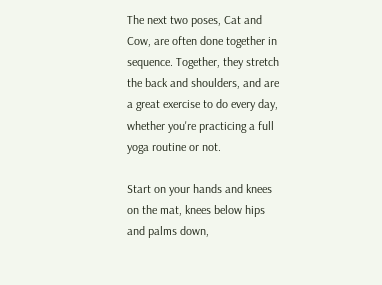The next two poses, Cat and Cow, are often done together in sequence. Together, they stretch the back and shoulders, and are a great exercise to do every day, whether you're practicing a full yoga routine or not.

Start on your hands and knees on the mat, knees below hips and palms down,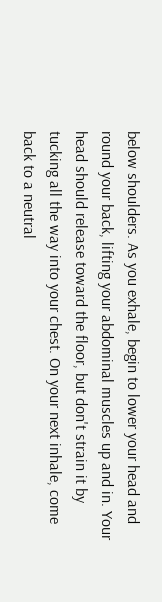below shoulders. As you exhale, begin to lower your head and round your back, lifting your abdominal muscles up and in. Your head should release toward the floor, but don't strain it by tucking all the way into your chest. On your next inhale, come back to a neutral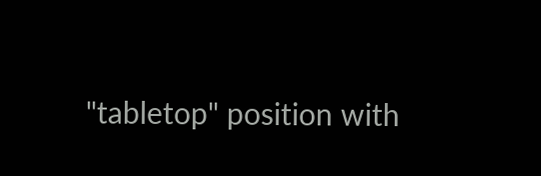"tabletop" position with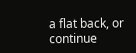a flat back, or continue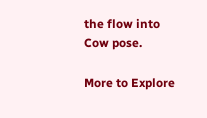the flow into Cow pose.

More to Explore